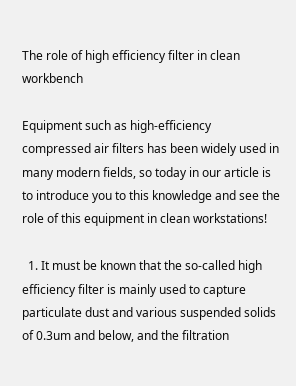The role of high efficiency filter in clean workbench

Equipment such as high-efficiency compressed air filters has been widely used in many modern fields, so today in our article is to introduce you to this knowledge and see the role of this equipment in clean workstations!

  1. It must be known that the so-called high efficiency filter is mainly used to capture particulate dust and various suspended solids of 0.3um and below, and the filtration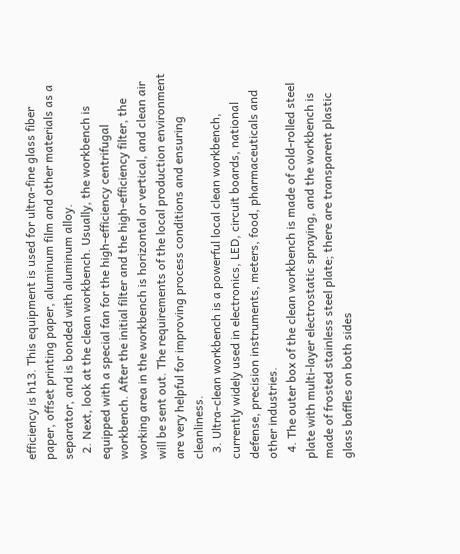efficiency is h13. This equipment is used for ultra-fine glass fiber paper, offset printing paper, aluminum film and other materials as a separator, and is bonded with aluminum alloy.
  2. Next, look at the clean workbench. Usually, the workbench is equipped with a special fan for the high-efficiency centrifugal workbench. After the initial filter and the high-efficiency filter, the working area in the workbench is horizontal or vertical, and clean air will be sent out. The requirements of the local production environment are very helpful for improving process conditions and ensuring cleanliness.
  3. Ultra-clean workbench is a powerful local clean workbench, currently widely used in electronics, LED, circuit boards, national defense, precision instruments, meters, food, pharmaceuticals and other industries.
  4. The outer box of the clean workbench is made of cold-rolled steel plate with multi-layer electrostatic spraying, and the workbench is made of frosted stainless steel plate; there are transparent plastic glass baffles on both sides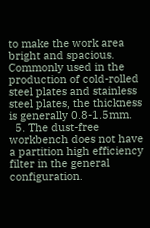to make the work area bright and spacious. Commonly used in the production of cold-rolled steel plates and stainless steel plates, the thickness is generally 0.8-1.5mm.
  5. The dust-free workbench does not have a partition high efficiency filter in the general configuration.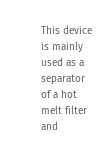This device is mainly used as a separator of a hot melt filter and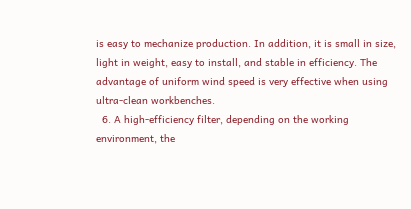is easy to mechanize production. In addition, it is small in size, light in weight, easy to install, and stable in efficiency. The advantage of uniform wind speed is very effective when using ultra-clean workbenches.
  6. A high-efficiency filter, depending on the working environment, the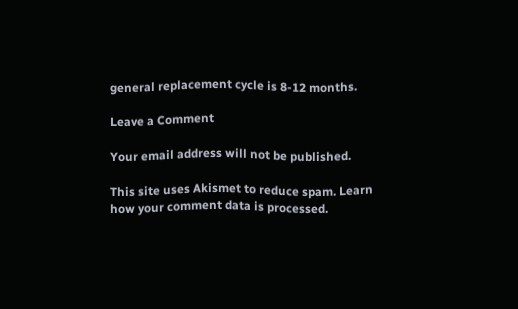general replacement cycle is 8-12 months.

Leave a Comment

Your email address will not be published.

This site uses Akismet to reduce spam. Learn how your comment data is processed.